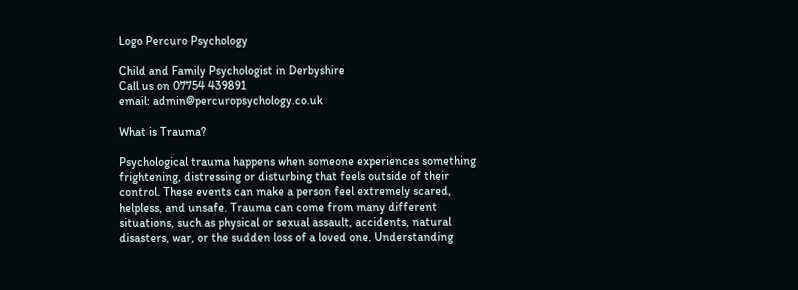Logo Percuro Psychology

Child and Family Psychologist in Derbyshire
Call us on 07754 439891
email: admin@percuropsychology.co.uk

What is Trauma?

Psychological trauma happens when someone experiences something frightening, distressing or disturbing that feels outside of their control. These events can make a person feel extremely scared, helpless, and unsafe. Trauma can come from many different situations, such as physical or sexual assault, accidents, natural disasters, war, or the sudden loss of a loved one. Understanding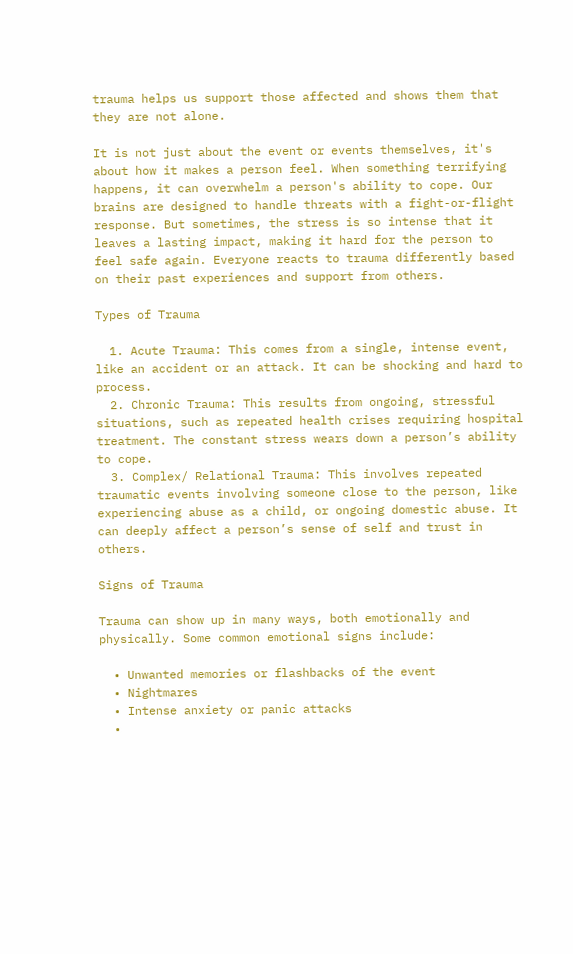trauma helps us support those affected and shows them that they are not alone.

It is not just about the event or events themselves, it's about how it makes a person feel. When something terrifying happens, it can overwhelm a person's ability to cope. Our brains are designed to handle threats with a fight-or-flight response. But sometimes, the stress is so intense that it leaves a lasting impact, making it hard for the person to feel safe again. Everyone reacts to trauma differently based on their past experiences and support from others.

Types of Trauma

  1. Acute Trauma: This comes from a single, intense event, like an accident or an attack. It can be shocking and hard to process.
  2. Chronic Trauma: This results from ongoing, stressful situations, such as repeated health crises requiring hospital treatment. The constant stress wears down a person’s ability to cope.
  3. Complex/ Relational Trauma: This involves repeated traumatic events involving someone close to the person, like experiencing abuse as a child, or ongoing domestic abuse. It can deeply affect a person’s sense of self and trust in others.

Signs of Trauma

Trauma can show up in many ways, both emotionally and physically. Some common emotional signs include:

  • Unwanted memories or flashbacks of the event
  • Nightmares
  • Intense anxiety or panic attacks
  •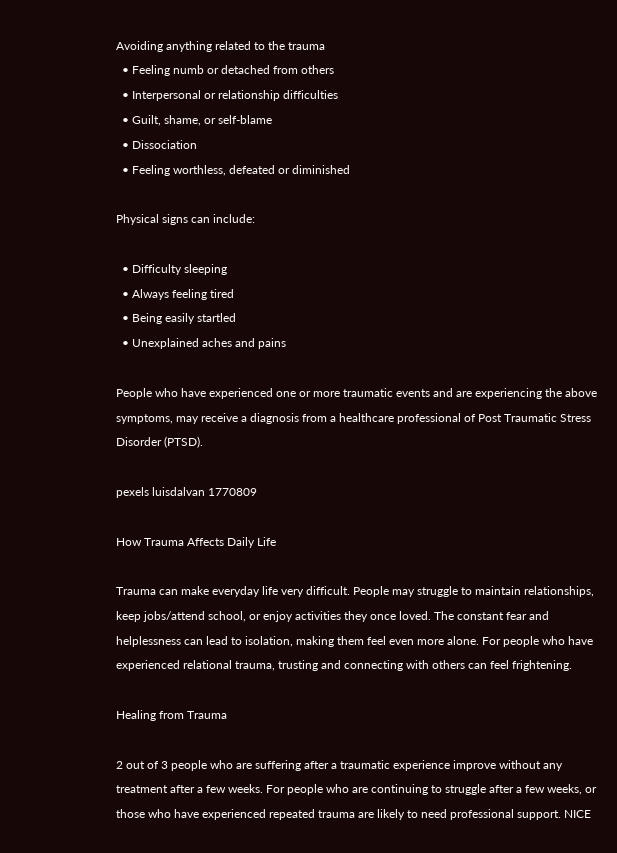Avoiding anything related to the trauma
  • Feeling numb or detached from others
  • Interpersonal or relationship difficulties
  • Guilt, shame, or self-blame
  • Dissociation
  • Feeling worthless, defeated or diminished

Physical signs can include:

  • Difficulty sleeping
  • Always feeling tired
  • Being easily startled
  • Unexplained aches and pains

People who have experienced one or more traumatic events and are experiencing the above symptoms, may receive a diagnosis from a healthcare professional of Post Traumatic Stress Disorder (PTSD).

pexels luisdalvan 1770809

How Trauma Affects Daily Life

Trauma can make everyday life very difficult. People may struggle to maintain relationships, keep jobs/attend school, or enjoy activities they once loved. The constant fear and helplessness can lead to isolation, making them feel even more alone. For people who have experienced relational trauma, trusting and connecting with others can feel frightening.

Healing from Trauma

2 out of 3 people who are suffering after a traumatic experience improve without any treatment after a few weeks. For people who are continuing to struggle after a few weeks, or those who have experienced repeated trauma are likely to need professional support. NICE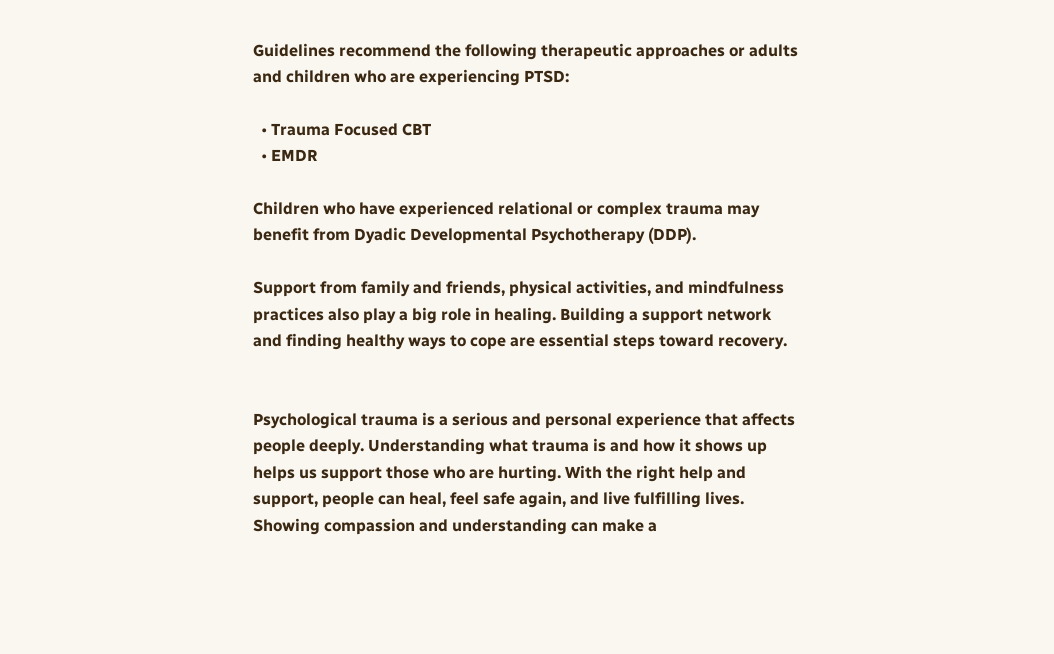Guidelines recommend the following therapeutic approaches or adults and children who are experiencing PTSD:

  • Trauma Focused CBT
  • EMDR

Children who have experienced relational or complex trauma may benefit from Dyadic Developmental Psychotherapy (DDP).

Support from family and friends, physical activities, and mindfulness practices also play a big role in healing. Building a support network and finding healthy ways to cope are essential steps toward recovery.


Psychological trauma is a serious and personal experience that affects people deeply. Understanding what trauma is and how it shows up helps us support those who are hurting. With the right help and support, people can heal, feel safe again, and live fulfilling lives. Showing compassion and understanding can make a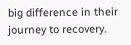big difference in their journey to recovery.